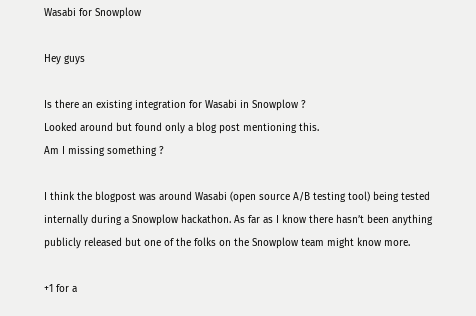Wasabi for Snowplow

Hey guys

Is there an existing integration for Wasabi in Snowplow ?
Looked around but found only a blog post mentioning this.
Am I missing something ?

I think the blogpost was around Wasabi (open source A/B testing tool) being tested internally during a Snowplow hackathon. As far as I know there hasn’t been anything publicly released but one of the folks on the Snowplow team might know more.

+1 for a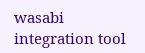wasabi integration tool